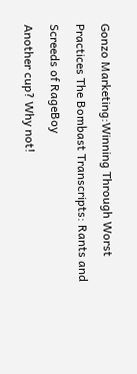Gonzo Marketing:Winning Through Worst Practices The Bombast Transcripts: Rants and Screeds of RageBoy
Another cup? Why not!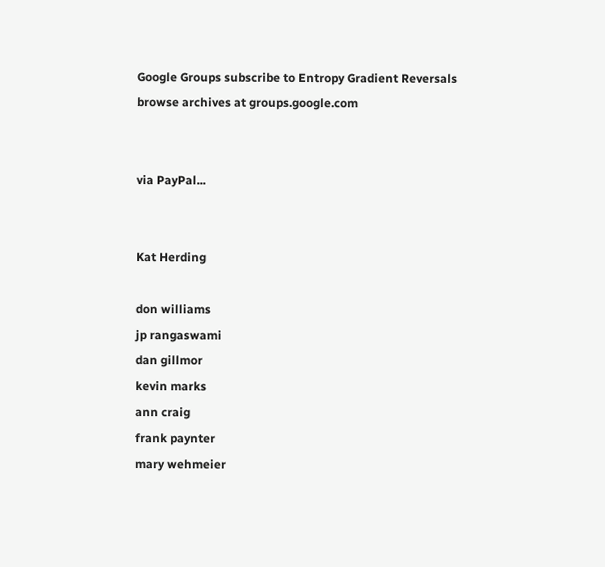Google Groups subscribe to Entropy Gradient Reversals
browse archives at groups.google.com


via PayPal...


Kat Herding

don williams
jp rangaswami
dan gillmor
kevin marks
ann craig
frank paynter
mary wehmeier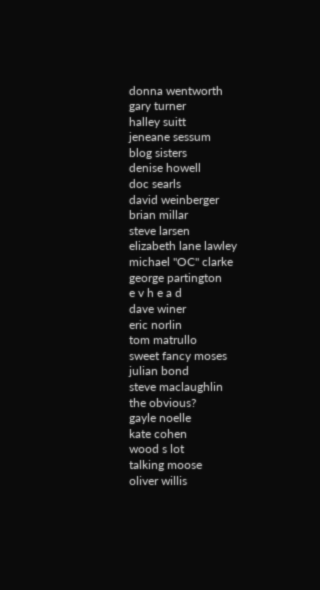donna wentworth
gary turner
halley suitt
jeneane sessum
blog sisters
denise howell
doc searls
david weinberger
brian millar
steve larsen
elizabeth lane lawley
michael "OC" clarke
george partington
e v h e a d
dave winer
eric norlin
tom matrullo
sweet fancy moses
julian bond
steve maclaughlin
the obvious?
gayle noelle
kate cohen
wood s lot
talking moose
oliver willis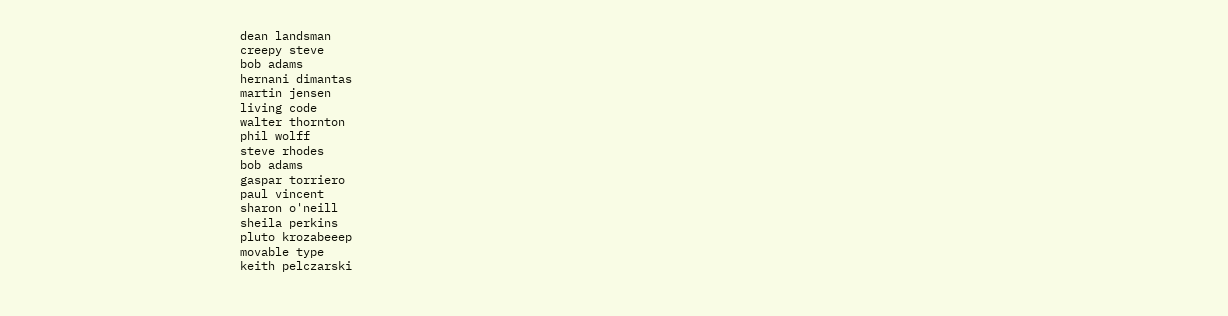dean landsman
creepy steve
bob adams
hernani dimantas
martin jensen
living code
walter thornton
phil wolff
steve rhodes
bob adams
gaspar torriero
paul vincent
sharon o'neill
sheila perkins
pluto krozabeeep
movable type
keith pelczarski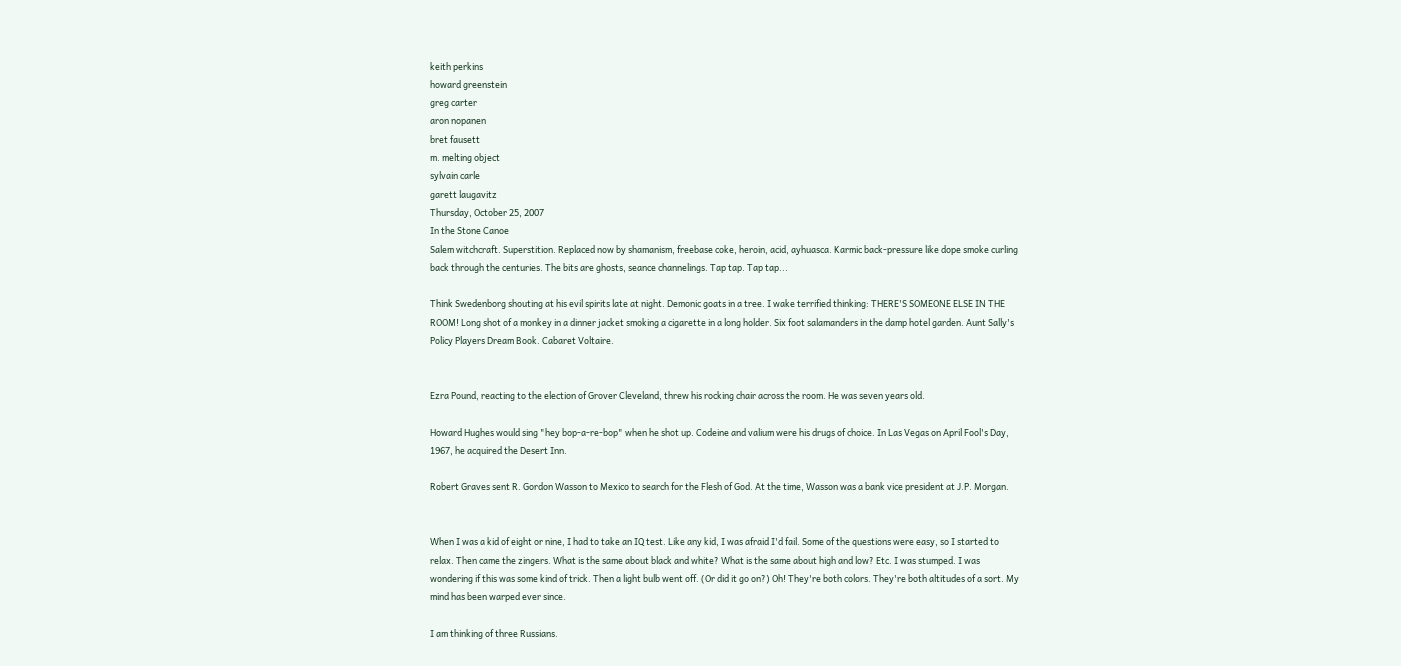keith perkins
howard greenstein
greg carter
aron nopanen
bret fausett
m. melting object
sylvain carle
garett laugavitz
Thursday, October 25, 2007
In the Stone Canoe
Salem witchcraft. Superstition. Replaced now by shamanism, freebase coke, heroin, acid, ayhuasca. Karmic back-pressure like dope smoke curling back through the centuries. The bits are ghosts, seance channelings. Tap tap. Tap tap...

Think Swedenborg shouting at his evil spirits late at night. Demonic goats in a tree. I wake terrified thinking: THERE'S SOMEONE ELSE IN THE ROOM! Long shot of a monkey in a dinner jacket smoking a cigarette in a long holder. Six foot salamanders in the damp hotel garden. Aunt Sally's Policy Players Dream Book. Cabaret Voltaire.


Ezra Pound, reacting to the election of Grover Cleveland, threw his rocking chair across the room. He was seven years old.

Howard Hughes would sing "hey bop-a-re-bop" when he shot up. Codeine and valium were his drugs of choice. In Las Vegas on April Fool's Day, 1967, he acquired the Desert Inn.

Robert Graves sent R. Gordon Wasson to Mexico to search for the Flesh of God. At the time, Wasson was a bank vice president at J.P. Morgan.


When I was a kid of eight or nine, I had to take an IQ test. Like any kid, I was afraid I'd fail. Some of the questions were easy, so I started to relax. Then came the zingers. What is the same about black and white? What is the same about high and low? Etc. I was stumped. I was wondering if this was some kind of trick. Then a light bulb went off. (Or did it go on?) Oh! They're both colors. They're both altitudes of a sort. My mind has been warped ever since.

I am thinking of three Russians.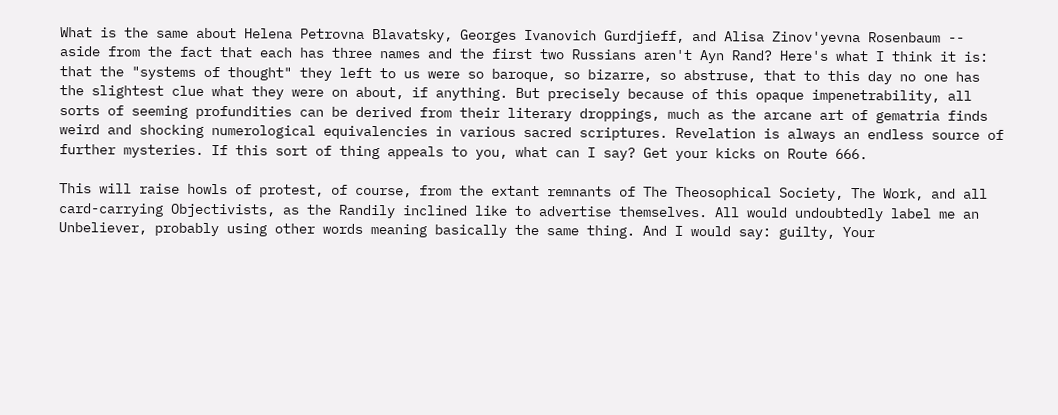What is the same about Helena Petrovna Blavatsky, Georges Ivanovich Gurdjieff, and Alisa Zinov'yevna Rosenbaum -- aside from the fact that each has three names and the first two Russians aren't Ayn Rand? Here's what I think it is: that the "systems of thought" they left to us were so baroque, so bizarre, so abstruse, that to this day no one has the slightest clue what they were on about, if anything. But precisely because of this opaque impenetrability, all sorts of seeming profundities can be derived from their literary droppings, much as the arcane art of gematria finds weird and shocking numerological equivalencies in various sacred scriptures. Revelation is always an endless source of further mysteries. If this sort of thing appeals to you, what can I say? Get your kicks on Route 666.

This will raise howls of protest, of course, from the extant remnants of The Theosophical Society, The Work, and all card-carrying Objectivists, as the Randily inclined like to advertise themselves. All would undoubtedly label me an Unbeliever, probably using other words meaning basically the same thing. And I would say: guilty, Your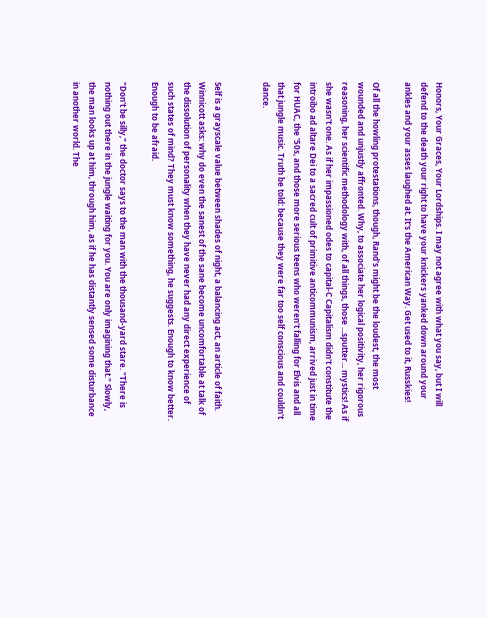Honors, Your Graces, Your Lordships. I may not agree with what you say, but I will defend to the death your right to have your knickers yanked down around your ankles and your asses laughed at. It's the American Way. Get used to it, Russkies!

Of all the howling protestations, though, Rand's might be the loudest, the most wounded and unjustly affronted. Why, to associate her logical positivity, her rigorous reasoning, her scientific methodology with, of all things, those ...sputter... mystics! As if she wasn't one. As if her impassioned odes to capital-C Capitalism didn't constitute the introibo ad altare Dei to a sacred cult of primitive anticommunism, arrived just in time for HUAC, the '50s, and those more serious teens who weren't falling for Elvis and all that jungle music. Truth be told: because they were far too self conscious and couldn't dance.


Self is a grayscale value between shades of night, a balancing act, an article of faith. Winnicott asks: why do even the sanest of the sane become uncomfortable at talk of the dissolution of personality when they have never had any direct experience of such states of mind? They must know something, he suggests. Enough to know better. Enough to be afraid.

"Don't be silly," the doctor says to the man with the thousand-yard stare. "There is nothing out there in the jungle waiting for you. You are only imagining that." Slowly, the man looks up at him, through him, as if he has distantly sensed some disturbance in another world. The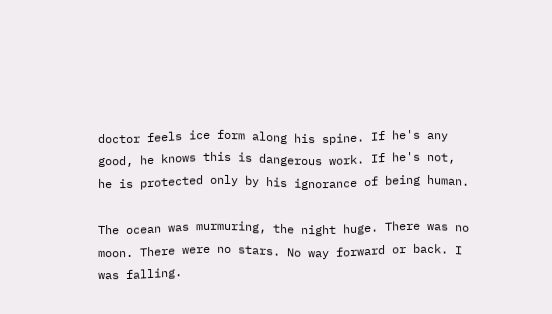doctor feels ice form along his spine. If he's any good, he knows this is dangerous work. If he's not, he is protected only by his ignorance of being human.

The ocean was murmuring, the night huge. There was no moon. There were no stars. No way forward or back. I was falling.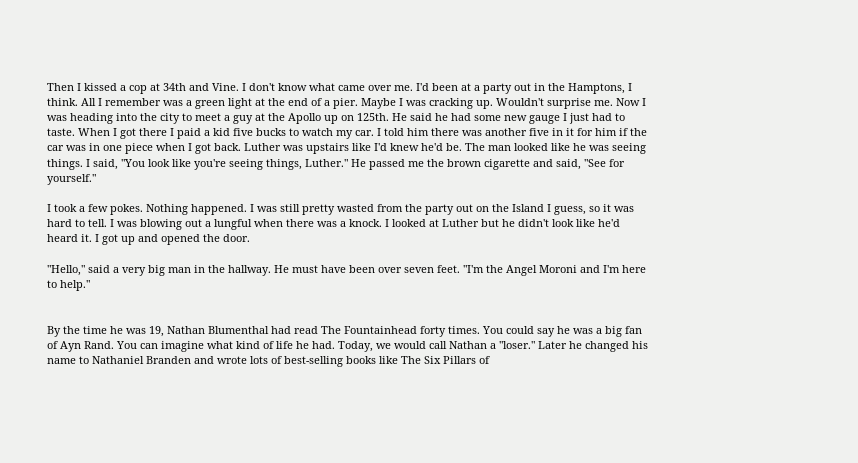Then I kissed a cop at 34th and Vine. I don't know what came over me. I'd been at a party out in the Hamptons, I think. All I remember was a green light at the end of a pier. Maybe I was cracking up. Wouldn't surprise me. Now I was heading into the city to meet a guy at the Apollo up on 125th. He said he had some new gauge I just had to taste. When I got there I paid a kid five bucks to watch my car. I told him there was another five in it for him if the car was in one piece when I got back. Luther was upstairs like I'd knew he'd be. The man looked like he was seeing things. I said, "You look like you're seeing things, Luther." He passed me the brown cigarette and said, "See for yourself."

I took a few pokes. Nothing happened. I was still pretty wasted from the party out on the Island I guess, so it was hard to tell. I was blowing out a lungful when there was a knock. I looked at Luther but he didn't look like he'd heard it. I got up and opened the door.

"Hello," said a very big man in the hallway. He must have been over seven feet. "I'm the Angel Moroni and I'm here to help."


By the time he was 19, Nathan Blumenthal had read The Fountainhead forty times. You could say he was a big fan of Ayn Rand. You can imagine what kind of life he had. Today, we would call Nathan a "loser." Later he changed his name to Nathaniel Branden and wrote lots of best-selling books like The Six Pillars of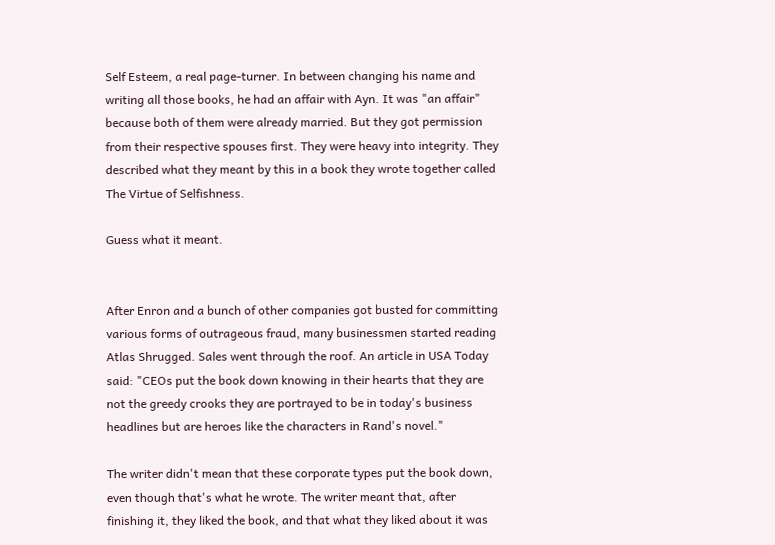Self Esteem, a real page-turner. In between changing his name and writing all those books, he had an affair with Ayn. It was "an affair" because both of them were already married. But they got permission from their respective spouses first. They were heavy into integrity. They described what they meant by this in a book they wrote together called The Virtue of Selfishness.

Guess what it meant.


After Enron and a bunch of other companies got busted for committing various forms of outrageous fraud, many businessmen started reading Atlas Shrugged. Sales went through the roof. An article in USA Today said: "CEOs put the book down knowing in their hearts that they are not the greedy crooks they are portrayed to be in today's business headlines but are heroes like the characters in Rand's novel."

The writer didn't mean that these corporate types put the book down, even though that's what he wrote. The writer meant that, after finishing it, they liked the book, and that what they liked about it was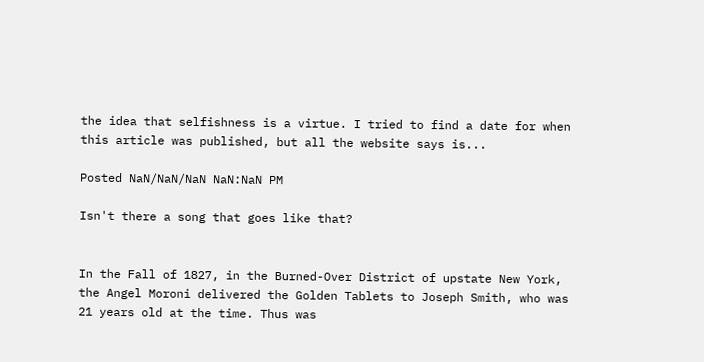the idea that selfishness is a virtue. I tried to find a date for when this article was published, but all the website says is...

Posted NaN/NaN/NaN NaN:NaN PM

Isn't there a song that goes like that?


In the Fall of 1827, in the Burned-Over District of upstate New York, the Angel Moroni delivered the Golden Tablets to Joseph Smith, who was 21 years old at the time. Thus was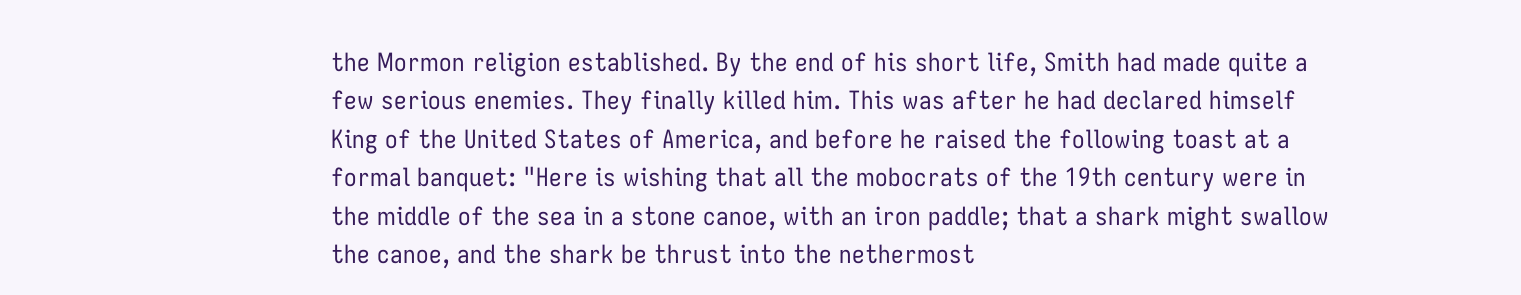the Mormon religion established. By the end of his short life, Smith had made quite a few serious enemies. They finally killed him. This was after he had declared himself King of the United States of America, and before he raised the following toast at a formal banquet: "Here is wishing that all the mobocrats of the 19th century were in the middle of the sea in a stone canoe, with an iron paddle; that a shark might swallow the canoe, and the shark be thrust into the nethermost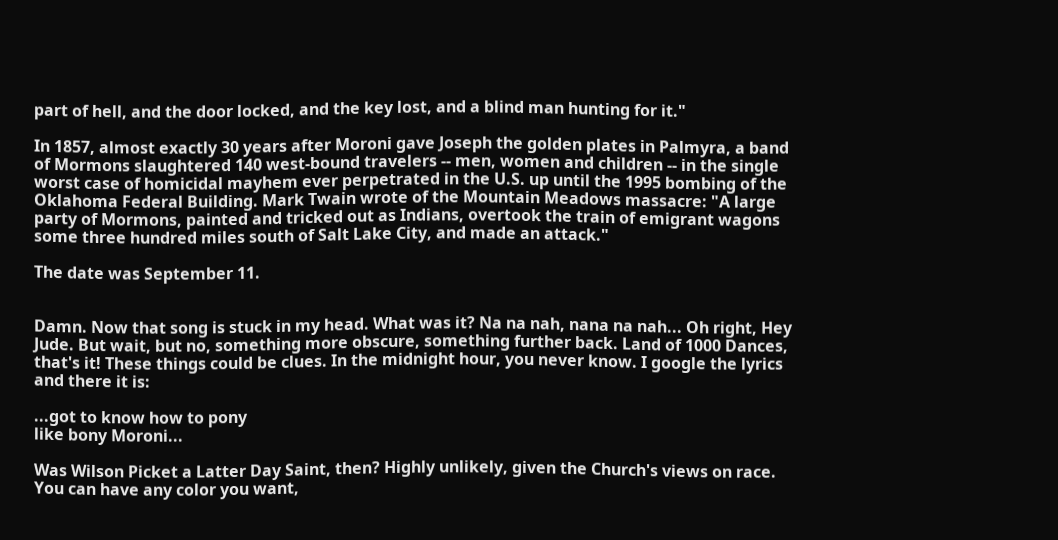part of hell, and the door locked, and the key lost, and a blind man hunting for it."

In 1857, almost exactly 30 years after Moroni gave Joseph the golden plates in Palmyra, a band of Mormons slaughtered 140 west-bound travelers -- men, women and children -- in the single worst case of homicidal mayhem ever perpetrated in the U.S. up until the 1995 bombing of the Oklahoma Federal Building. Mark Twain wrote of the Mountain Meadows massacre: "A large party of Mormons, painted and tricked out as Indians, overtook the train of emigrant wagons some three hundred miles south of Salt Lake City, and made an attack."

The date was September 11.


Damn. Now that song is stuck in my head. What was it? Na na nah, nana na nah... Oh right, Hey Jude. But wait, but no, something more obscure, something further back. Land of 1000 Dances, that's it! These things could be clues. In the midnight hour, you never know. I google the lyrics and there it is:

...got to know how to pony
like bony Moroni...

Was Wilson Picket a Latter Day Saint, then? Highly unlikely, given the Church's views on race. You can have any color you want,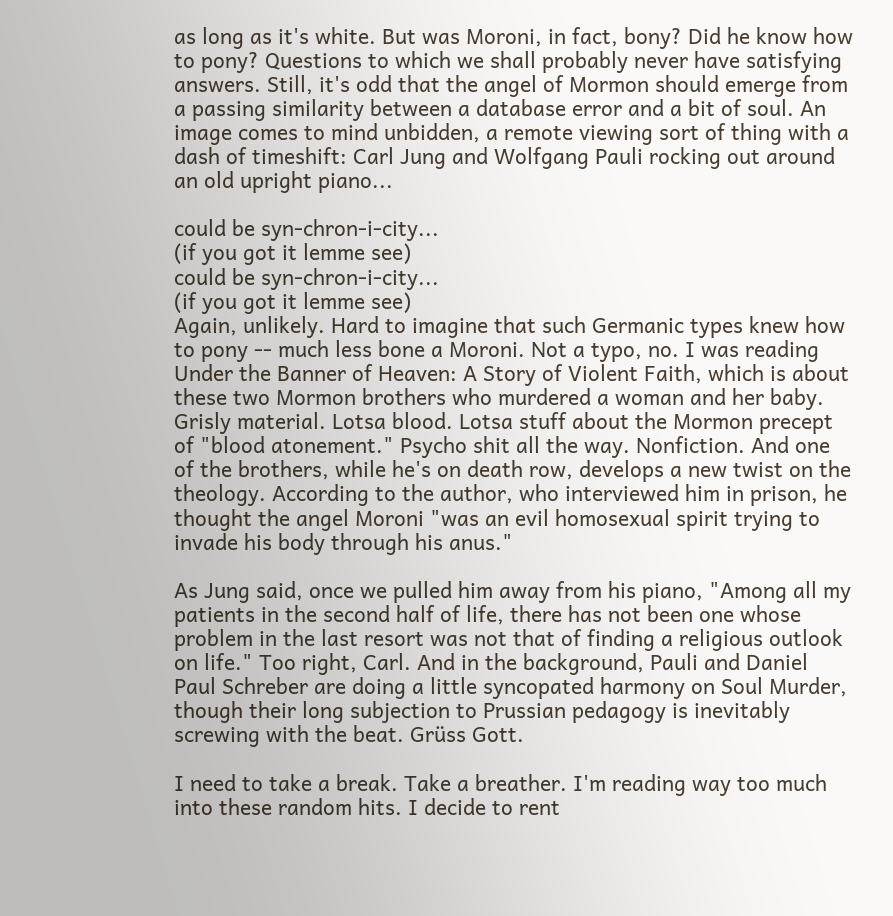as long as it's white. But was Moroni, in fact, bony? Did he know how to pony? Questions to which we shall probably never have satisfying answers. Still, it's odd that the angel of Mormon should emerge from a passing similarity between a database error and a bit of soul. An image comes to mind unbidden, a remote viewing sort of thing with a dash of timeshift: Carl Jung and Wolfgang Pauli rocking out around an old upright piano...

could be syn-chron-i-city...
(if you got it lemme see)
could be syn-chron-i-city...
(if you got it lemme see)
Again, unlikely. Hard to imagine that such Germanic types knew how to pony -- much less bone a Moroni. Not a typo, no. I was reading Under the Banner of Heaven: A Story of Violent Faith, which is about these two Mormon brothers who murdered a woman and her baby. Grisly material. Lotsa blood. Lotsa stuff about the Mormon precept of "blood atonement." Psycho shit all the way. Nonfiction. And one of the brothers, while he's on death row, develops a new twist on the theology. According to the author, who interviewed him in prison, he thought the angel Moroni "was an evil homosexual spirit trying to invade his body through his anus."

As Jung said, once we pulled him away from his piano, "Among all my patients in the second half of life, there has not been one whose problem in the last resort was not that of finding a religious outlook on life." Too right, Carl. And in the background, Pauli and Daniel Paul Schreber are doing a little syncopated harmony on Soul Murder, though their long subjection to Prussian pedagogy is inevitably screwing with the beat. Grüss Gott.

I need to take a break. Take a breather. I'm reading way too much into these random hits. I decide to rent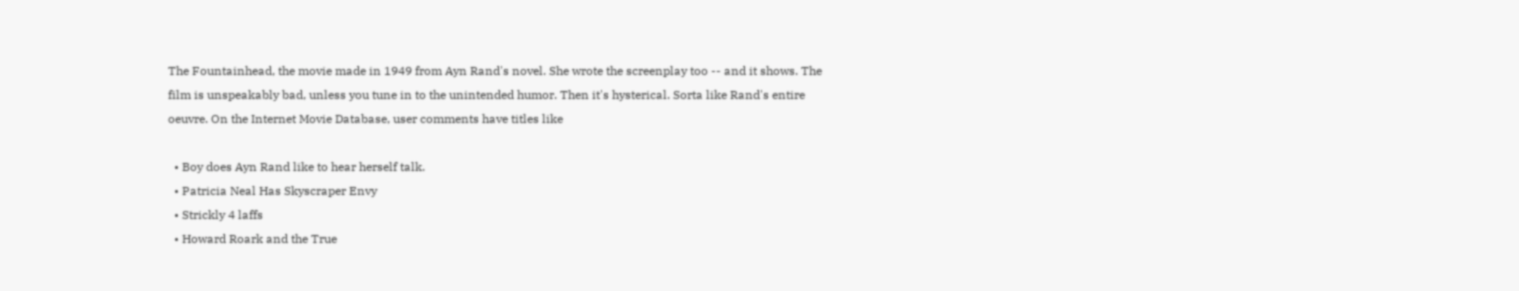The Fountainhead, the movie made in 1949 from Ayn Rand's novel. She wrote the screenplay too -- and it shows. The film is unspeakably bad, unless you tune in to the unintended humor. Then it's hysterical. Sorta like Rand's entire oeuvre. On the Internet Movie Database, user comments have titles like

  • Boy does Ayn Rand like to hear herself talk.
  • Patricia Neal Has Skyscraper Envy
  • Strickly 4 laffs
  • Howard Roark and the True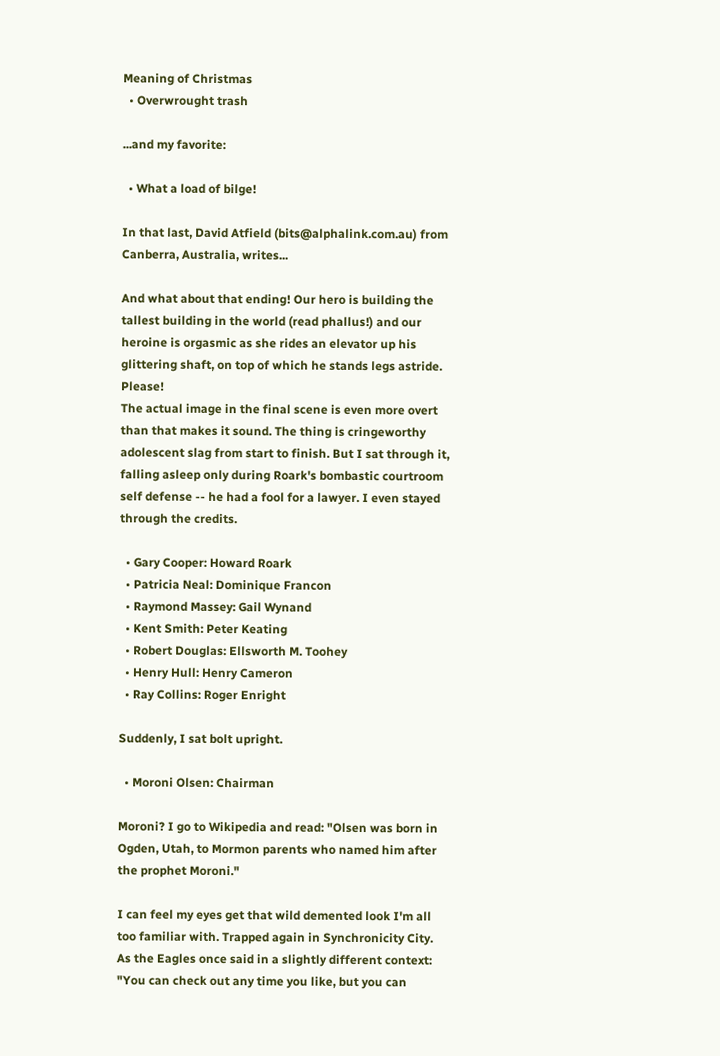Meaning of Christmas
  • Overwrought trash

...and my favorite:

  • What a load of bilge!

In that last, David Atfield (bits@alphalink.com.au) from Canberra, Australia, writes...

And what about that ending! Our hero is building the tallest building in the world (read phallus!) and our heroine is orgasmic as she rides an elevator up his glittering shaft, on top of which he stands legs astride. Please!
The actual image in the final scene is even more overt than that makes it sound. The thing is cringeworthy adolescent slag from start to finish. But I sat through it, falling asleep only during Roark's bombastic courtroom self defense -- he had a fool for a lawyer. I even stayed through the credits.

  • Gary Cooper: Howard Roark
  • Patricia Neal: Dominique Francon
  • Raymond Massey: Gail Wynand
  • Kent Smith: Peter Keating
  • Robert Douglas: Ellsworth M. Toohey
  • Henry Hull: Henry Cameron
  • Ray Collins: Roger Enright

Suddenly, I sat bolt upright.

  • Moroni Olsen: Chairman

Moroni? I go to Wikipedia and read: "Olsen was born in Ogden, Utah, to Mormon parents who named him after the prophet Moroni."

I can feel my eyes get that wild demented look I'm all too familiar with. Trapped again in Synchronicity City. As the Eagles once said in a slightly different context: "You can check out any time you like, but you can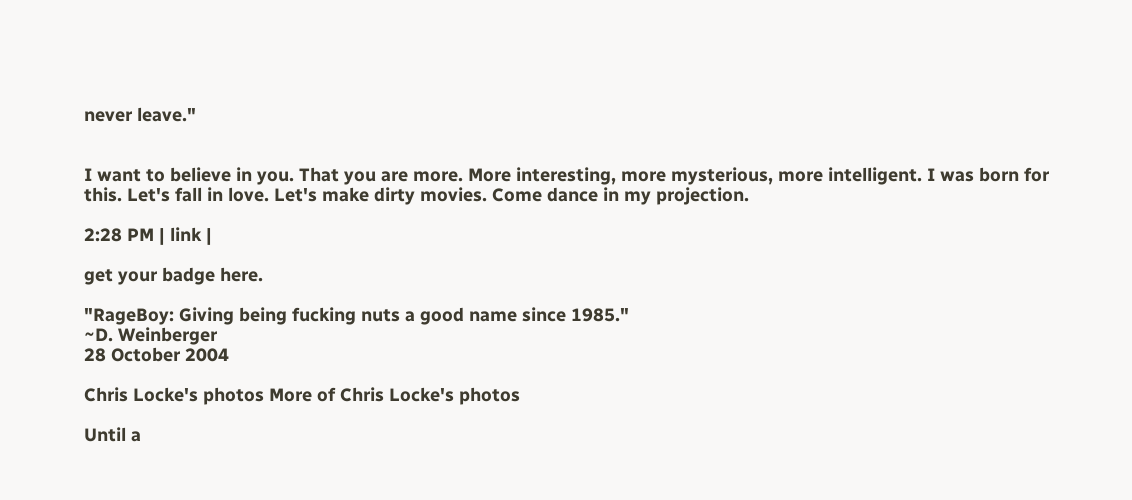never leave."


I want to believe in you. That you are more. More interesting, more mysterious, more intelligent. I was born for this. Let's fall in love. Let's make dirty movies. Come dance in my projection.

2:28 PM | link |

get your badge here.

"RageBoy: Giving being fucking nuts a good name since 1985."
~D. Weinberger
28 October 2004

Chris Locke's photos More of Chris Locke's photos

Until a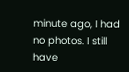minute ago, I had no photos. I still have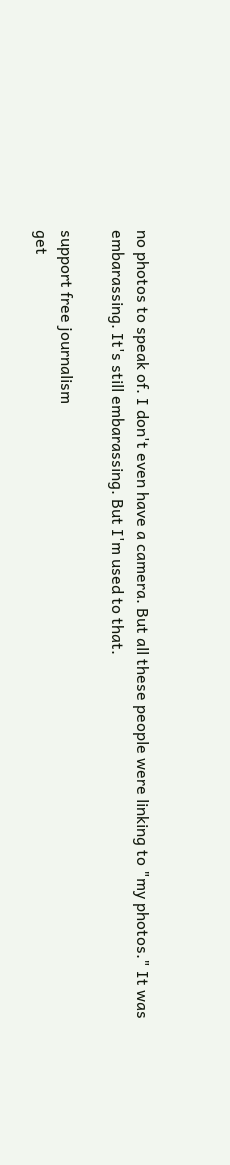no photos to speak of. I don't even have a camera. But all these people were linking to "my photos." It was embarassing. It's still embarassing. But I'm used to that.

support free journalism
get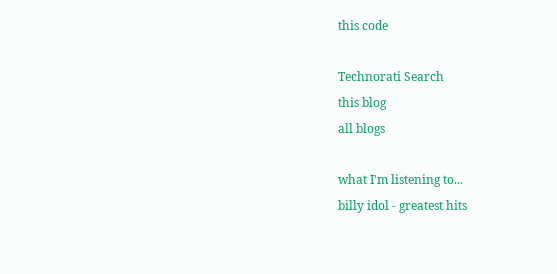this code

Technorati Search
this blog
all blogs

what I'm listening to...
billy idol - greatest hits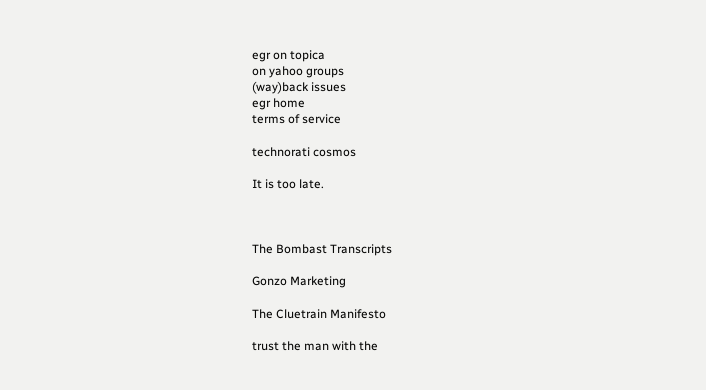egr on topica
on yahoo groups
(way)back issues
egr home
terms of service

technorati cosmos

It is too late.



The Bombast Transcripts

Gonzo Marketing

The Cluetrain Manifesto

trust the man with the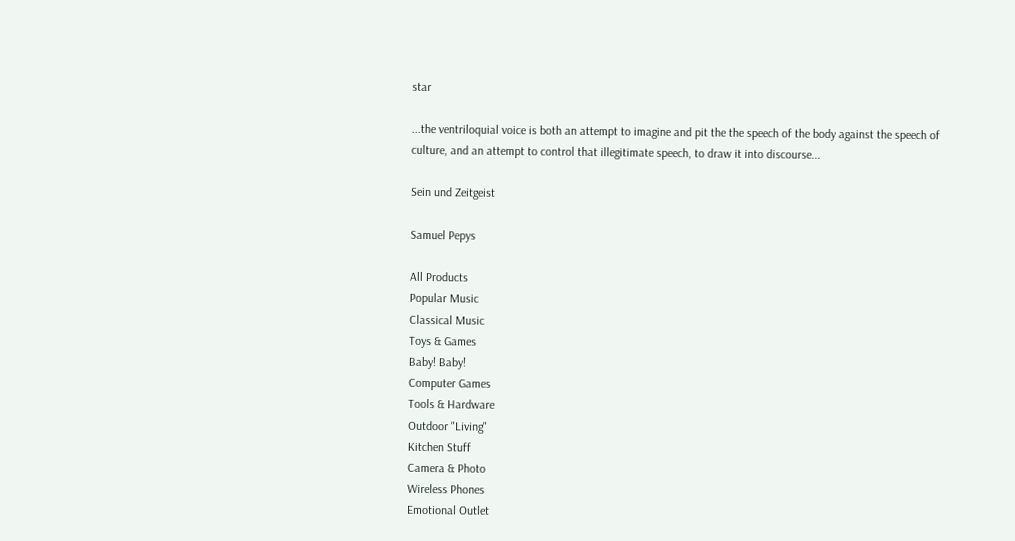star

...the ventriloquial voice is both an attempt to imagine and pit the the speech of the body against the speech of culture, and an attempt to control that illegitimate speech, to draw it into discourse...

Sein und Zeitgeist

Samuel Pepys

All Products
Popular Music
Classical Music
Toys & Games
Baby! Baby!
Computer Games
Tools & Hardware
Outdoor "Living"
Kitchen Stuff
Camera & Photo
Wireless Phones
Emotional Outlet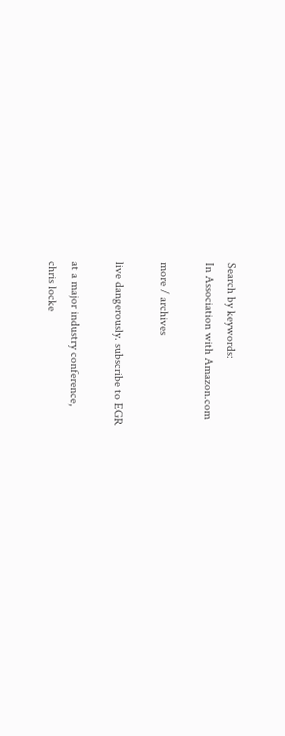Search by keywords:
In Association with Amazon.com

more / archives

live dangerously. subscribe to EGR

at a major industry conference,
chris locke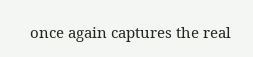once again captures the real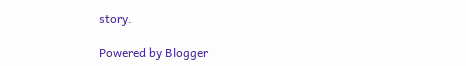story.

Powered by Blogger